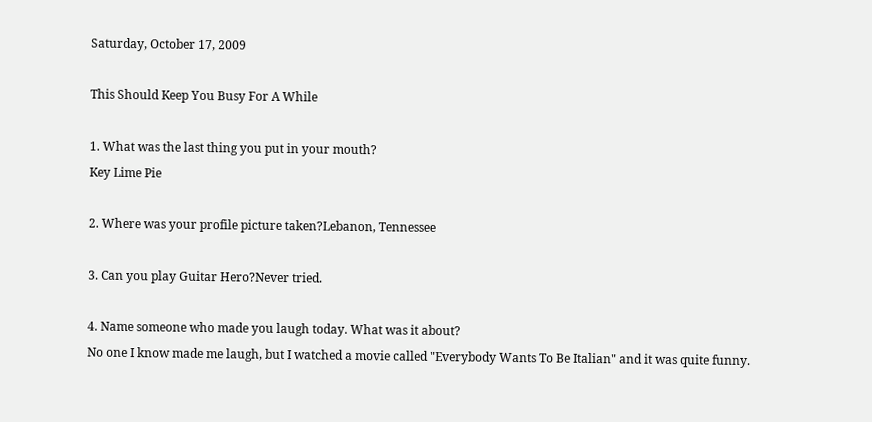Saturday, October 17, 2009

This Should Keep You Busy For A While

1. What was the last thing you put in your mouth?
Key Lime Pie

2. Where was your profile picture taken?Lebanon, Tennessee

3. Can you play Guitar Hero?Never tried.

4. Name someone who made you laugh today. What was it about?
No one I know made me laugh, but I watched a movie called "Everybody Wants To Be Italian" and it was quite funny.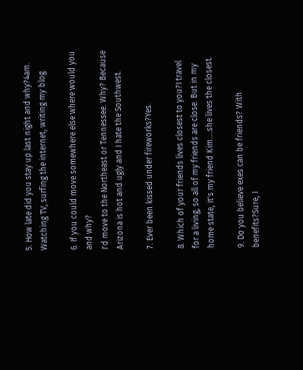5. How late did you stay up last night and why?4am. Watching TV, surfing the internet, writing my blog.

6. If you could move somewhere else where would you and why?
I'd move to the Northeast or Tennessee. Why? Because Arizona is hot and ugly and I hate the Southwest.

7. Ever been kissed under fireworks?Yes.

8. Which of your friends lives closest to you?I travel for a living, so all of my friends are close. But in my home state, it's my friend Kim....she lives the closest.

9. Do you believe exes can be friends? With benefits?Sure, I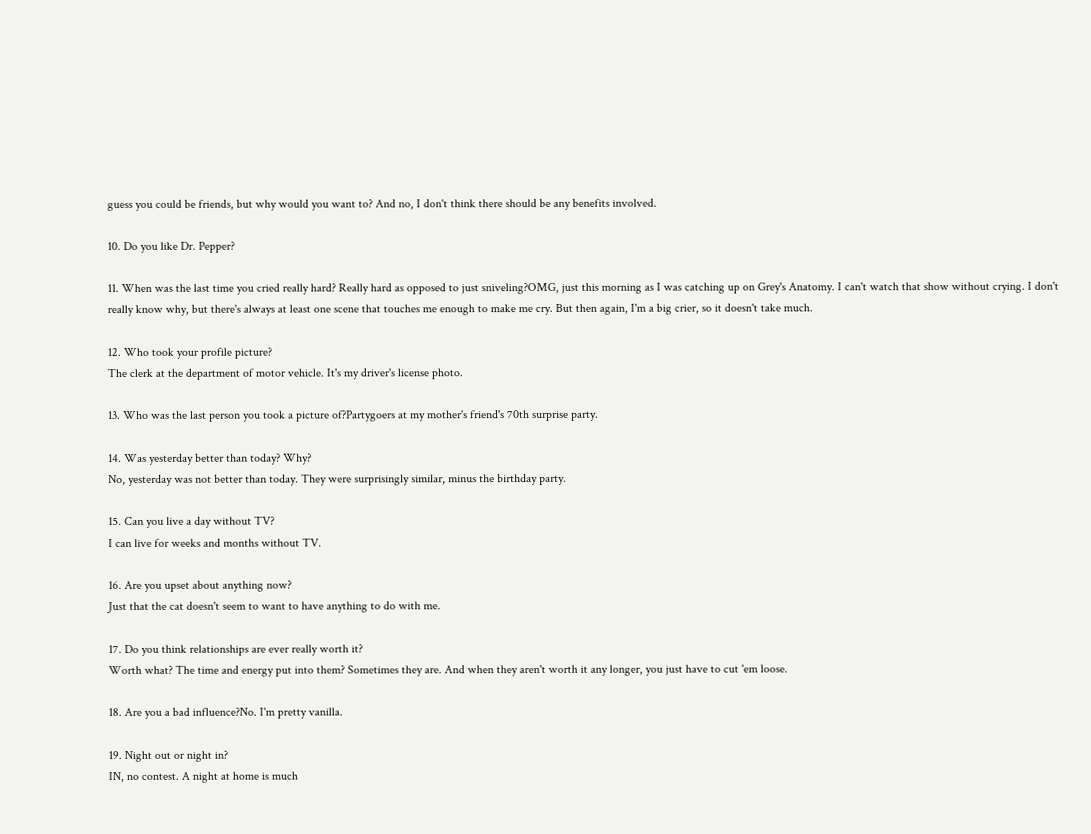guess you could be friends, but why would you want to? And no, I don't think there should be any benefits involved.

10. Do you like Dr. Pepper?

11. When was the last time you cried really hard? Really hard as opposed to just sniveling?OMG, just this morning as I was catching up on Grey's Anatomy. I can't watch that show without crying. I don't really know why, but there's always at least one scene that touches me enough to make me cry. But then again, I'm a big crier, so it doesn't take much.

12. Who took your profile picture?
The clerk at the department of motor vehicle. It's my driver's license photo.

13. Who was the last person you took a picture of?Partygoers at my mother's friend's 70th surprise party.

14. Was yesterday better than today? Why?
No, yesterday was not better than today. They were surprisingly similar, minus the birthday party.

15. Can you live a day without TV?
I can live for weeks and months without TV.

16. Are you upset about anything now?
Just that the cat doesn't seem to want to have anything to do with me.

17. Do you think relationships are ever really worth it?
Worth what? The time and energy put into them? Sometimes they are. And when they aren't worth it any longer, you just have to cut 'em loose.

18. Are you a bad influence?No. I'm pretty vanilla.

19. Night out or night in?
IN, no contest. A night at home is much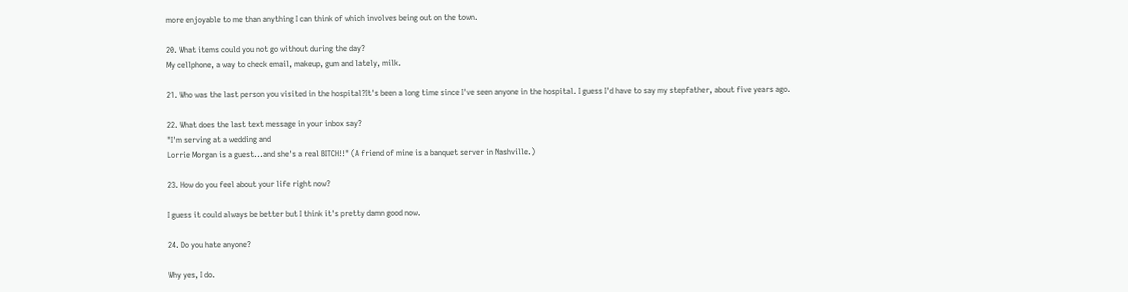more enjoyable to me than anything I can think of which involves being out on the town.

20. What items could you not go without during the day?
My cellphone, a way to check email, makeup, gum and lately, milk.

21. Who was the last person you visited in the hospital?It's been a long time since I've seen anyone in the hospital. I guess I'd have to say my stepfather, about five years ago.

22. What does the last text message in your inbox say?
"I'm serving at a wedding and
Lorrie Morgan is a guest...and she's a real BITCH!!" (A friend of mine is a banquet server in Nashville.)

23. How do you feel about your life right now?

I guess it could always be better but I think it's pretty damn good now.

24. Do you hate anyone?

Why yes, I do.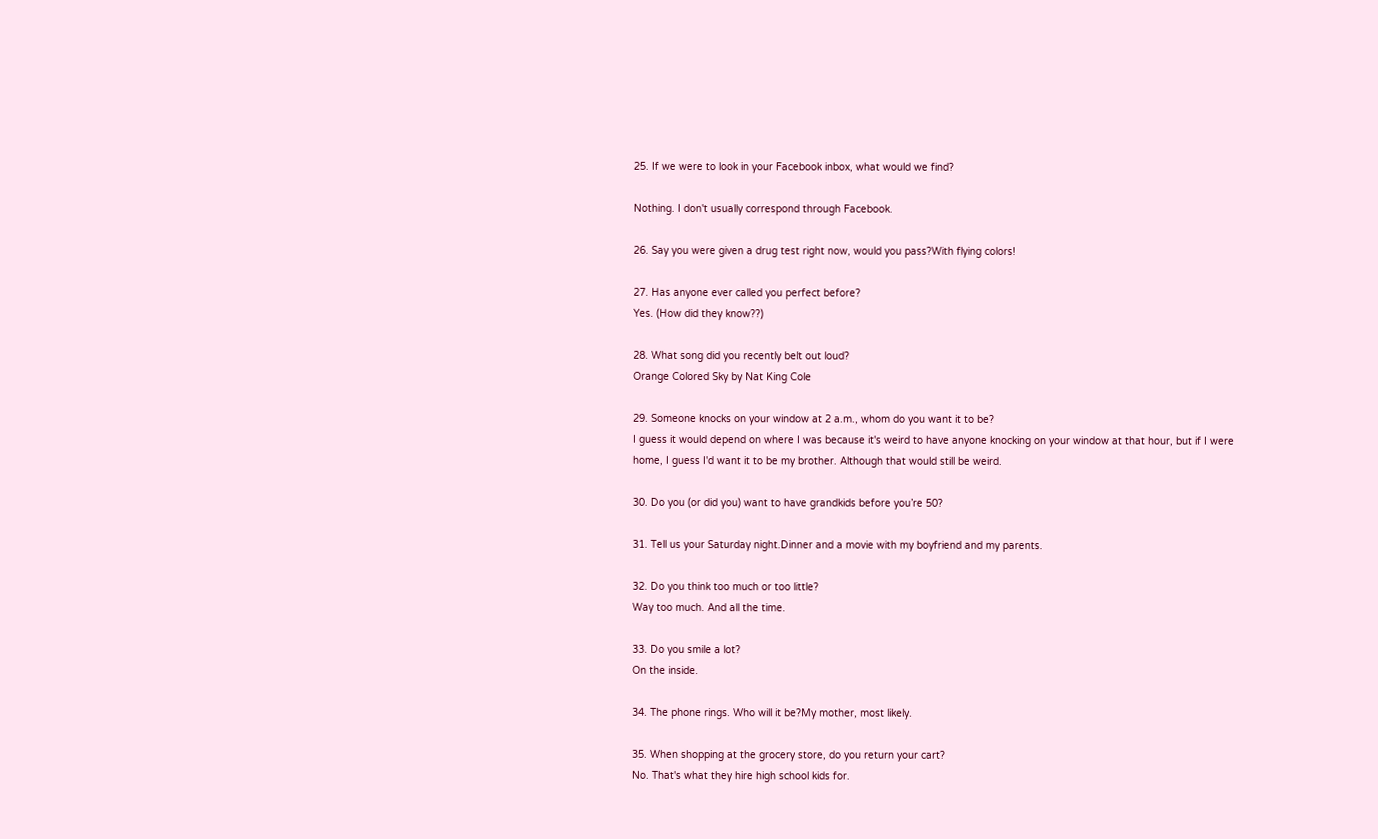25. If we were to look in your Facebook inbox, what would we find?

Nothing. I don't usually correspond through Facebook.

26. Say you were given a drug test right now, would you pass?With flying colors!

27. Has anyone ever called you perfect before?
Yes. (How did they know??)

28. What song did you recently belt out loud?
Orange Colored Sky by Nat King Cole

29. Someone knocks on your window at 2 a.m., whom do you want it to be?
I guess it would depend on where I was because it's weird to have anyone knocking on your window at that hour, but if I were home, I guess I'd want it to be my brother. Although that would still be weird.

30. Do you (or did you) want to have grandkids before you’re 50?

31. Tell us your Saturday night.Dinner and a movie with my boyfriend and my parents.

32. Do you think too much or too little?
Way too much. And all the time.

33. Do you smile a lot?
On the inside.

34. The phone rings. Who will it be?My mother, most likely.

35. When shopping at the grocery store, do you return your cart?
No. That's what they hire high school kids for.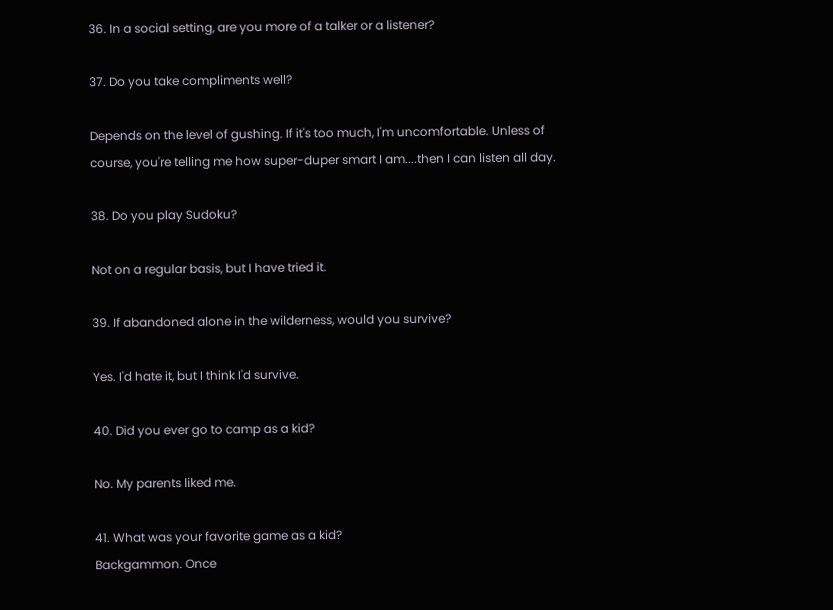36. In a social setting, are you more of a talker or a listener?

37. Do you take compliments well?

Depends on the level of gushing. If it's too much, I'm uncomfortable. Unless of course, you're telling me how super-duper smart I am....then I can listen all day.

38. Do you play Sudoku?

Not on a regular basis, but I have tried it.

39. If abandoned alone in the wilderness, would you survive?

Yes. I'd hate it, but I think I'd survive.

40. Did you ever go to camp as a kid?

No. My parents liked me.

41. What was your favorite game as a kid?
Backgammon. Once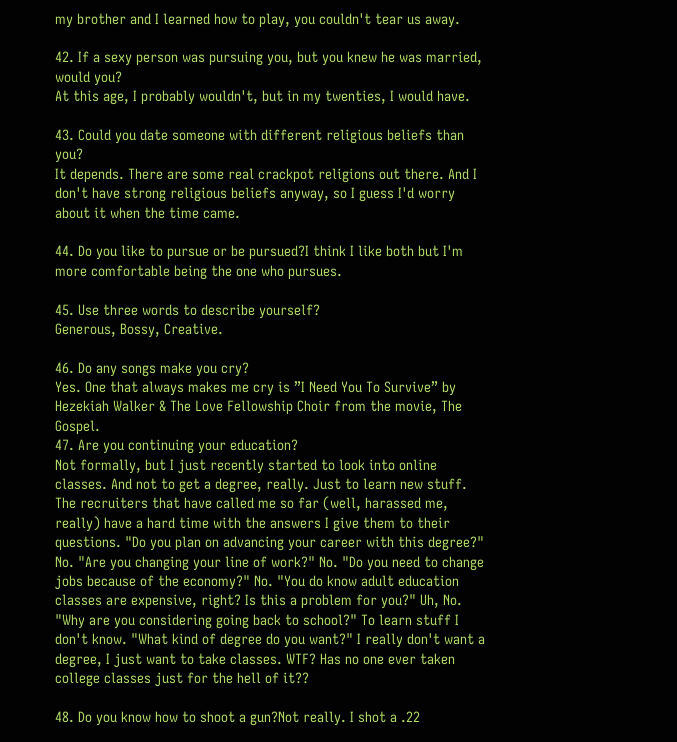my brother and I learned how to play, you couldn't tear us away.

42. If a sexy person was pursuing you, but you knew he was married, would you?
At this age, I probably wouldn't, but in my twenties, I would have.

43. Could you date someone with different religious beliefs than you?
It depends. There are some real crackpot religions out there. And I don't have strong religious beliefs anyway, so I guess I'd worry about it when the time came.

44. Do you like to pursue or be pursued?I think I like both but I'm more comfortable being the one who pursues.

45. Use three words to describe yourself?
Generous, Bossy, Creative.

46. Do any songs make you cry?
Yes. One that always makes me cry is ”I Need You To Survive” by Hezekiah Walker & The Love Fellowship Choir from the movie, The Gospel.
47. Are you continuing your education?
Not formally, but I just recently started to look into online classes. And not to get a degree, really. Just to learn new stuff. The recruiters that have called me so far (well, harassed me, really) have a hard time with the answers I give them to their questions. "Do you plan on advancing your career with this degree?" No. "Are you changing your line of work?" No. "Do you need to change jobs because of the economy?" No. "You do know adult education classes are expensive, right? Is this a problem for you?" Uh, No. "Why are you considering going back to school?" To learn stuff I don't know. "What kind of degree do you want?" I really don't want a degree, I just want to take classes. WTF? Has no one ever taken college classes just for the hell of it??

48. Do you know how to shoot a gun?Not really. I shot a .22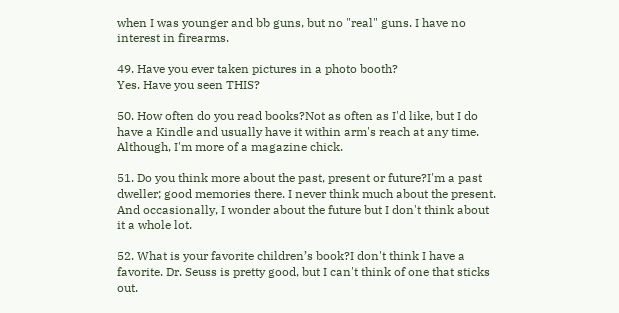when I was younger and bb guns, but no "real" guns. I have no interest in firearms.

49. Have you ever taken pictures in a photo booth?
Yes. Have you seen THIS?

50. How often do you read books?Not as often as I'd like, but I do have a Kindle and usually have it within arm's reach at any time. Although, I'm more of a magazine chick.

51. Do you think more about the past, present or future?I'm a past dweller; good memories there. I never think much about the present. And occasionally, I wonder about the future but I don't think about it a whole lot.

52. What is your favorite children’s book?I don't think I have a favorite. Dr. Seuss is pretty good, but I can't think of one that sticks out.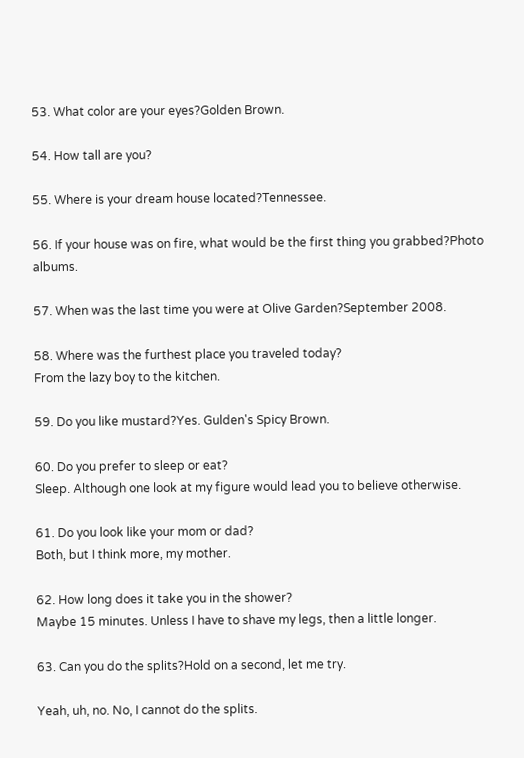53. What color are your eyes?Golden Brown.

54. How tall are you?

55. Where is your dream house located?Tennessee.

56. If your house was on fire, what would be the first thing you grabbed?Photo albums.

57. When was the last time you were at Olive Garden?September 2008.

58. Where was the furthest place you traveled today?
From the lazy boy to the kitchen.

59. Do you like mustard?Yes. Gulden's Spicy Brown.

60. Do you prefer to sleep or eat?
Sleep. Although one look at my figure would lead you to believe otherwise.

61. Do you look like your mom or dad?
Both, but I think more, my mother.

62. How long does it take you in the shower?
Maybe 15 minutes. Unless I have to shave my legs, then a little longer.

63. Can you do the splits?Hold on a second, let me try.

Yeah, uh, no. No, I cannot do the splits.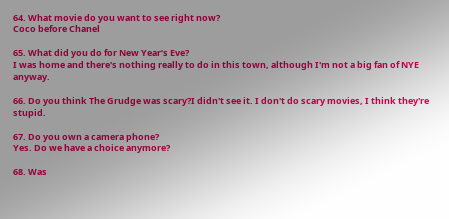64. What movie do you want to see right now?
Coco before Chanel

65. What did you do for New Year’s Eve?
I was home and there's nothing really to do in this town, although I'm not a big fan of NYE anyway.

66. Do you think The Grudge was scary?I didn't see it. I don't do scary movies, I think they're stupid.

67. Do you own a camera phone?
Yes. Do we have a choice anymore?

68. Was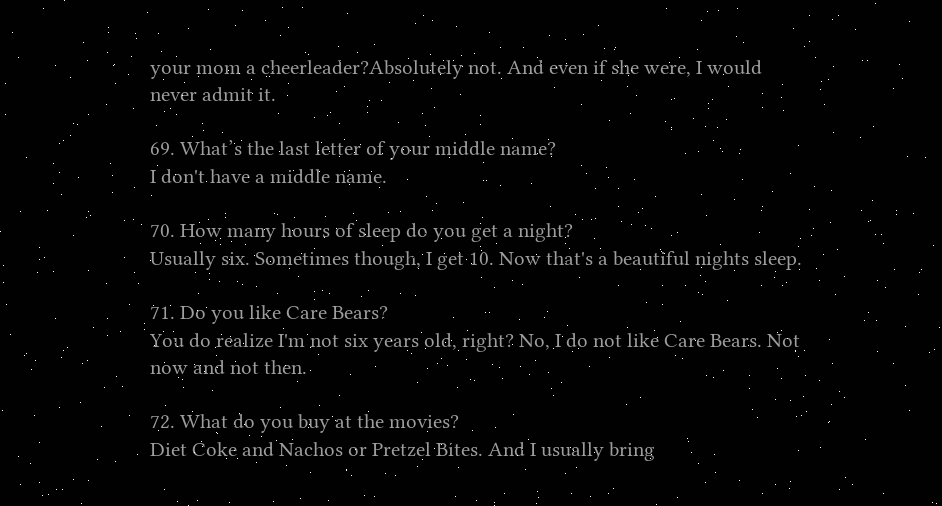your mom a cheerleader?Absolutely not. And even if she were, I would never admit it.

69. What’s the last letter of your middle name?
I don't have a middle name.

70. How many hours of sleep do you get a night?
Usually six. Sometimes though, I get 10. Now that's a beautiful nights sleep.

71. Do you like Care Bears?
You do realize I'm not six years old, right? No, I do not like Care Bears. Not now and not then.

72. What do you buy at the movies?
Diet Coke and Nachos or Pretzel Bites. And I usually bring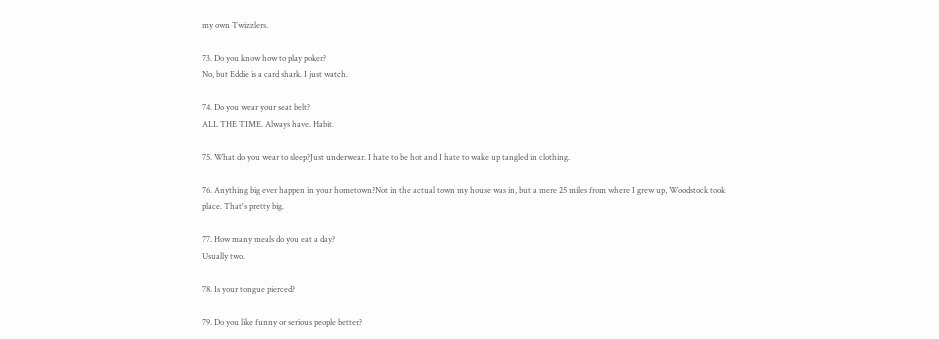my own Twizzlers.

73. Do you know how to play poker?
No, but Eddie is a card shark. I just watch.

74. Do you wear your seat belt?
ALL THE TIME. Always have. Habit.

75. What do you wear to sleep?Just underwear. I hate to be hot and I hate to wake up tangled in clothing.

76. Anything big ever happen in your hometown?Not in the actual town my house was in, but a mere 25 miles from where I grew up, Woodstock took place. That's pretty big.

77. How many meals do you eat a day?
Usually two.

78. Is your tongue pierced?

79. Do you like funny or serious people better?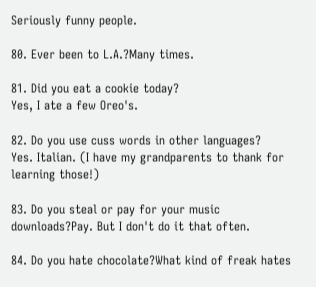Seriously funny people.

80. Ever been to L.A.?Many times.

81. Did you eat a cookie today?
Yes, I ate a few Oreo's.

82. Do you use cuss words in other languages?
Yes. Italian. (I have my grandparents to thank for learning those!)

83. Do you steal or pay for your music downloads?Pay. But I don't do it that often.

84. Do you hate chocolate?What kind of freak hates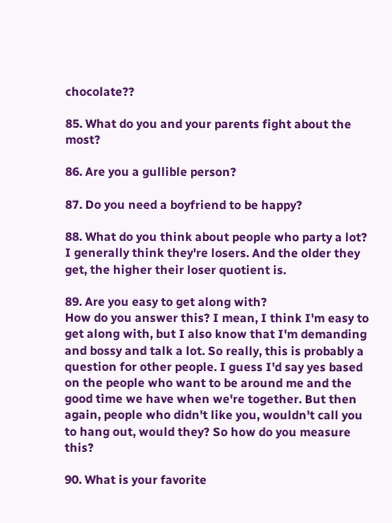chocolate??

85. What do you and your parents fight about the most?

86. Are you a gullible person?

87. Do you need a boyfriend to be happy?

88. What do you think about people who party a lot?
I generally think they're losers. And the older they get, the higher their loser quotient is.

89. Are you easy to get along with?
How do you answer this? I mean, I think I'm easy to get along with, but I also know that I'm demanding and bossy and talk a lot. So really, this is probably a question for other people. I guess I'd say yes based on the people who want to be around me and the good time we have when we're together. But then again, people who didn't like you, wouldn't call you to hang out, would they? So how do you measure this?

90. What is your favorite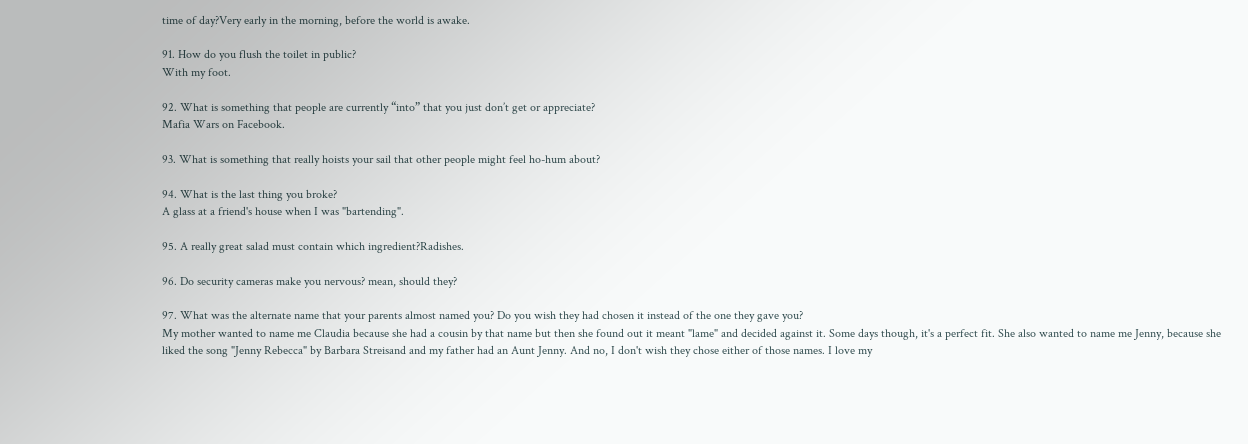time of day?Very early in the morning, before the world is awake.

91. How do you flush the toilet in public?
With my foot.

92. What is something that people are currently “into” that you just don’t get or appreciate?
Mafia Wars on Facebook.

93. What is something that really hoists your sail that other people might feel ho-hum about?

94. What is the last thing you broke?
A glass at a friend's house when I was "bartending".

95. A really great salad must contain which ingredient?Radishes.

96. Do security cameras make you nervous? mean, should they?

97. What was the alternate name that your parents almost named you? Do you wish they had chosen it instead of the one they gave you?
My mother wanted to name me Claudia because she had a cousin by that name but then she found out it meant "lame" and decided against it. Some days though, it's a perfect fit. She also wanted to name me Jenny, because she liked the song "Jenny Rebecca" by Barbara Streisand and my father had an Aunt Jenny. And no, I don't wish they chose either of those names. I love my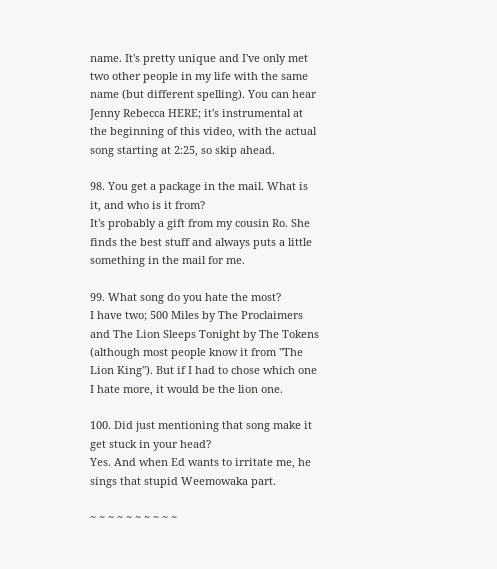name. It's pretty unique and I've only met two other people in my life with the same name (but different spelling). You can hear Jenny Rebecca HERE; it's instrumental at the beginning of this video, with the actual song starting at 2:25, so skip ahead.

98. You get a package in the mail. What is it, and who is it from?
It's probably a gift from my cousin Ro. She finds the best stuff and always puts a little something in the mail for me.

99. What song do you hate the most?
I have two; 500 Miles by The Proclaimers and The Lion Sleeps Tonight by The Tokens (although most people know it from "The Lion King"). But if I had to chose which one I hate more, it would be the lion one.

100. Did just mentioning that song make it get stuck in your head?
Yes. And when Ed wants to irritate me, he sings that stupid Weemowaka part.

~ ~ ~ ~ ~ ~ ~ ~ ~ ~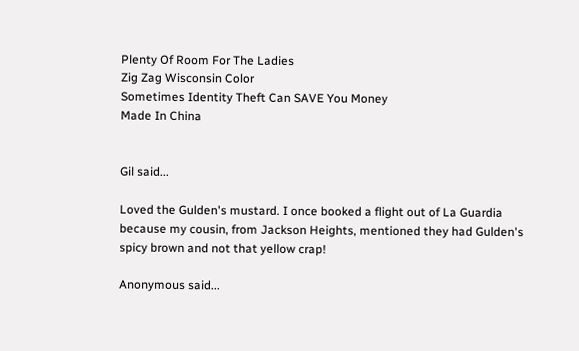Plenty Of Room For The Ladies
Zig Zag Wisconsin Color
Sometimes Identity Theft Can SAVE You Money
Made In China


Gil said...

Loved the Gulden's mustard. I once booked a flight out of La Guardia because my cousin, from Jackson Heights, mentioned they had Gulden's spicy brown and not that yellow crap!

Anonymous said...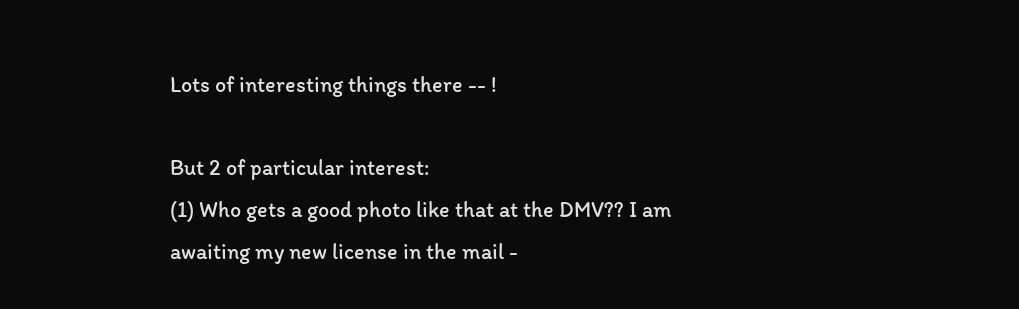Lots of interesting things there -- !

But 2 of particular interest:
(1) Who gets a good photo like that at the DMV?? I am awaiting my new license in the mail -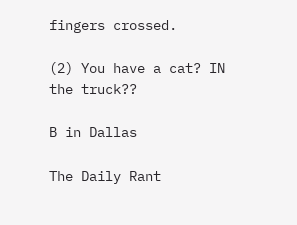fingers crossed.

(2) You have a cat? IN the truck??

B in Dallas

The Daily Rant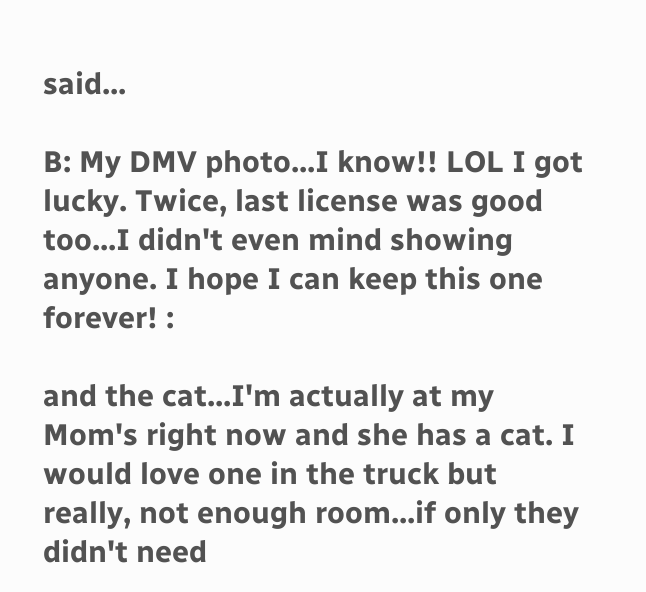said...

B: My DMV photo...I know!! LOL I got lucky. Twice, last license was good too...I didn't even mind showing anyone. I hope I can keep this one forever! :

and the cat...I'm actually at my Mom's right now and she has a cat. I would love one in the truck but really, not enough room...if only they didn't need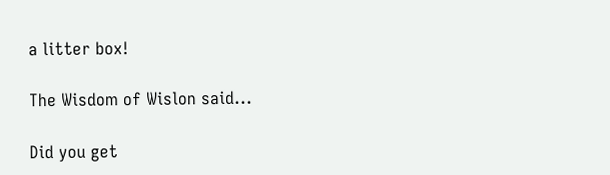a litter box!

The Wisdom of Wislon said...

Did you get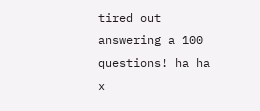tired out answering a 100 questions! ha ha x